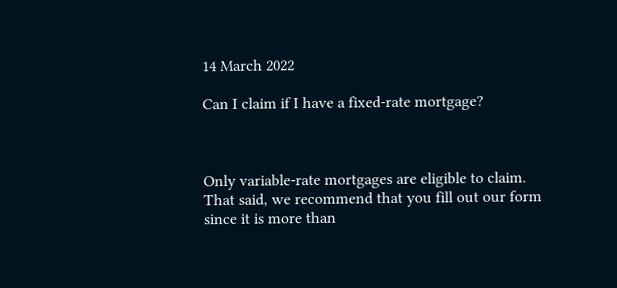14 March 2022

Can I claim if I have a fixed-rate mortgage?



Only variable-rate mortgages are eligible to claim. That said, we recommend that you fill out our form since it is more than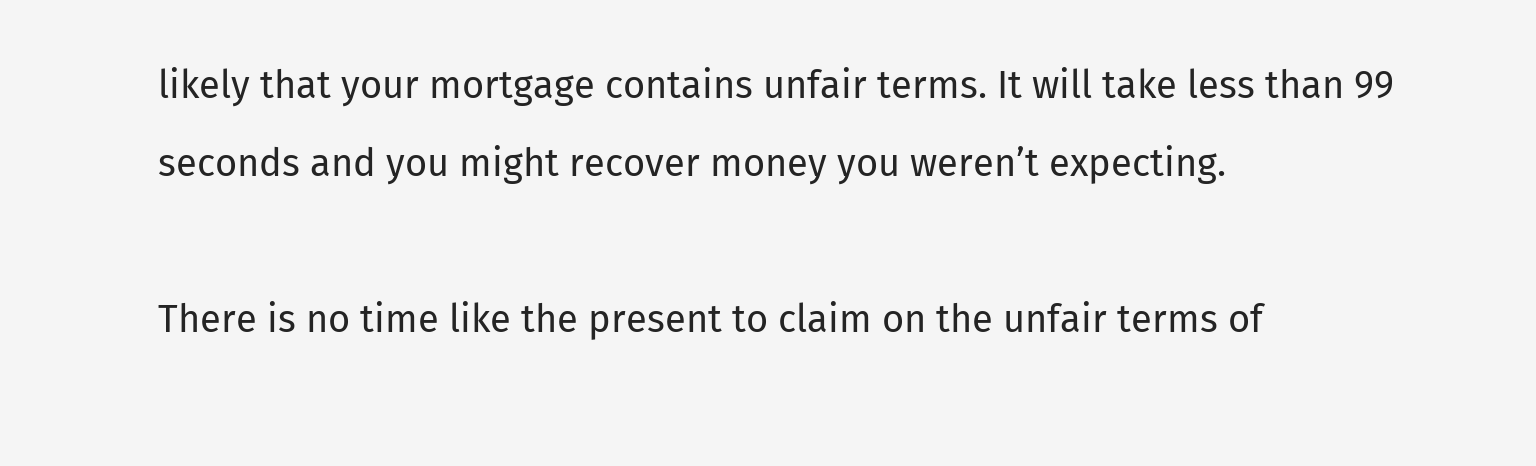likely that your mortgage contains unfair terms. It will take less than 99 seconds and you might recover money you weren’t expecting.

There is no time like the present to claim on the unfair terms of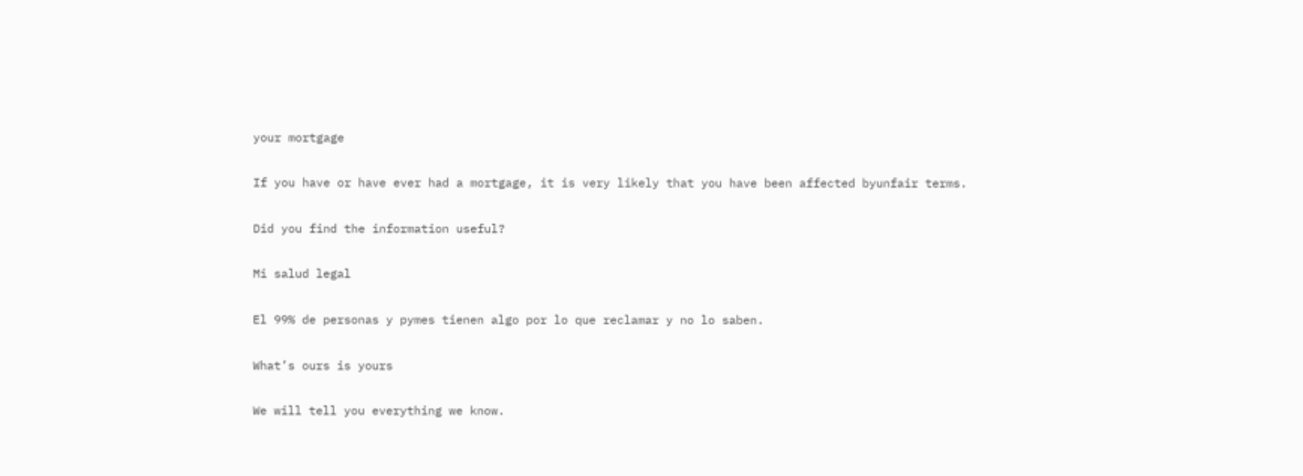your mortgage

If you have or have ever had a mortgage, it is very likely that you have been affected byunfair terms.

Did you find the information useful?

Mi salud legal

El 99% de personas y pymes tienen algo por lo que reclamar y no lo saben.

What’s ours is yours

We will tell you everything we know.